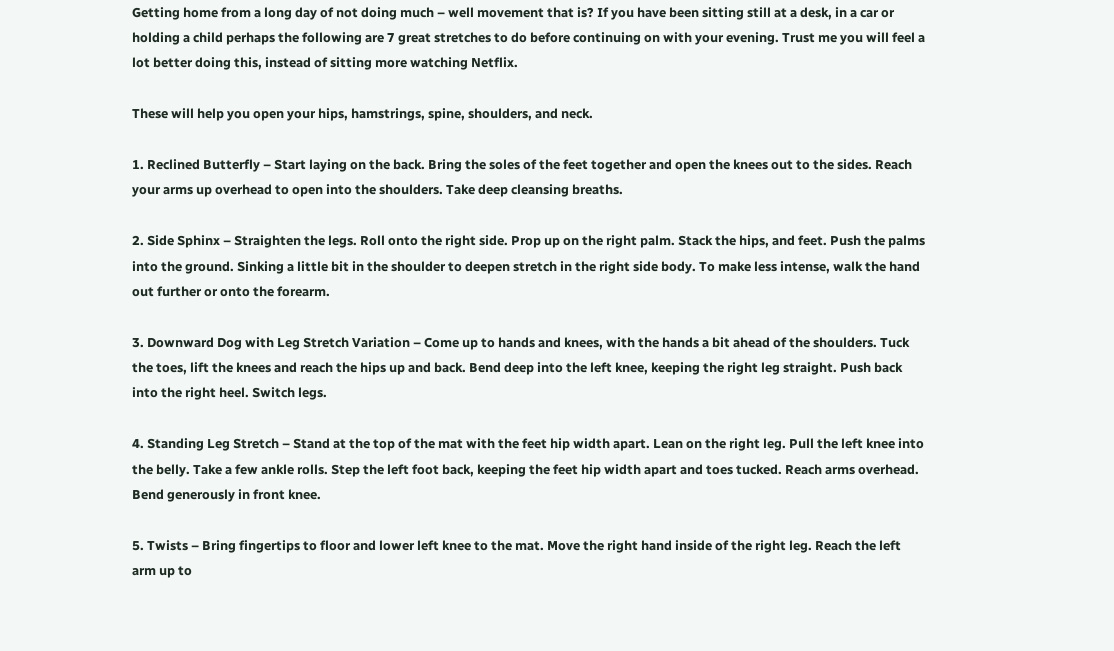Getting home from a long day of not doing much – well movement that is? If you have been sitting still at a desk, in a car or holding a child perhaps the following are 7 great stretches to do before continuing on with your evening. Trust me you will feel a lot better doing this, instead of sitting more watching Netflix.

These will help you open your hips, hamstrings, spine, shoulders, and neck.

1. Reclined Butterfly – Start laying on the back. Bring the soles of the feet together and open the knees out to the sides. Reach your arms up overhead to open into the shoulders. Take deep cleansing breaths.

2. Side Sphinx – Straighten the legs. Roll onto the right side. Prop up on the right palm. Stack the hips, and feet. Push the palms into the ground. Sinking a little bit in the shoulder to deepen stretch in the right side body. To make less intense, walk the hand out further or onto the forearm.

3. Downward Dog with Leg Stretch Variation – Come up to hands and knees, with the hands a bit ahead of the shoulders. Tuck the toes, lift the knees and reach the hips up and back. Bend deep into the left knee, keeping the right leg straight. Push back into the right heel. Switch legs.

4. Standing Leg Stretch – Stand at the top of the mat with the feet hip width apart. Lean on the right leg. Pull the left knee into the belly. Take a few ankle rolls. Step the left foot back, keeping the feet hip width apart and toes tucked. Reach arms overhead. Bend generously in front knee.

5. Twists – Bring fingertips to floor and lower left knee to the mat. Move the right hand inside of the right leg. Reach the left arm up to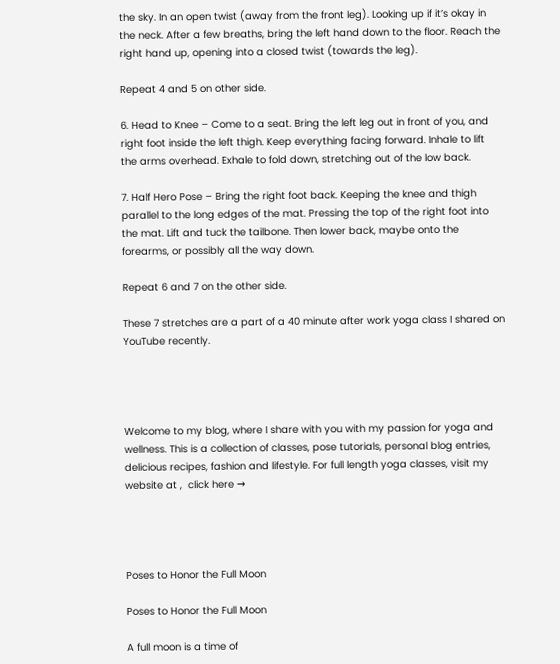the sky. In an open twist (away from the front leg). Looking up if it’s okay in the neck. After a few breaths, bring the left hand down to the floor. Reach the right hand up, opening into a closed twist (towards the leg).

Repeat 4 and 5 on other side.

6. Head to Knee – Come to a seat. Bring the left leg out in front of you, and right foot inside the left thigh. Keep everything facing forward. Inhale to lift the arms overhead. Exhale to fold down, stretching out of the low back.

7. Half Hero Pose – Bring the right foot back. Keeping the knee and thigh parallel to the long edges of the mat. Pressing the top of the right foot into the mat. Lift and tuck the tailbone. Then lower back, maybe onto the forearms, or possibly all the way down.

Repeat 6 and 7 on the other side.

These 7 stretches are a part of a 40 minute after work yoga class I shared on YouTube recently.




Welcome to my blog, where I share with you with my passion for yoga and wellness. This is a collection of classes, pose tutorials, personal blog entries, delicious recipes, fashion and lifestyle. For full length yoga classes, visit my website at ,  click here →




Poses to Honor the Full Moon

Poses to Honor the Full Moon

A full moon is a time of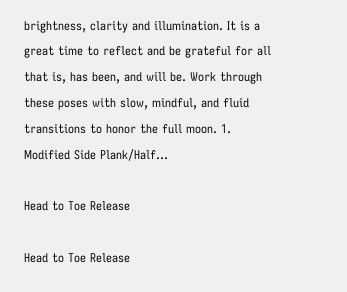brightness, clarity and illumination. It is a great time to reflect and be grateful for all that is, has been, and will be. Work through these poses with slow, mindful, and fluid transitions to honor the full moon. 1. Modified Side Plank/Half...

Head to Toe Release

Head to Toe Release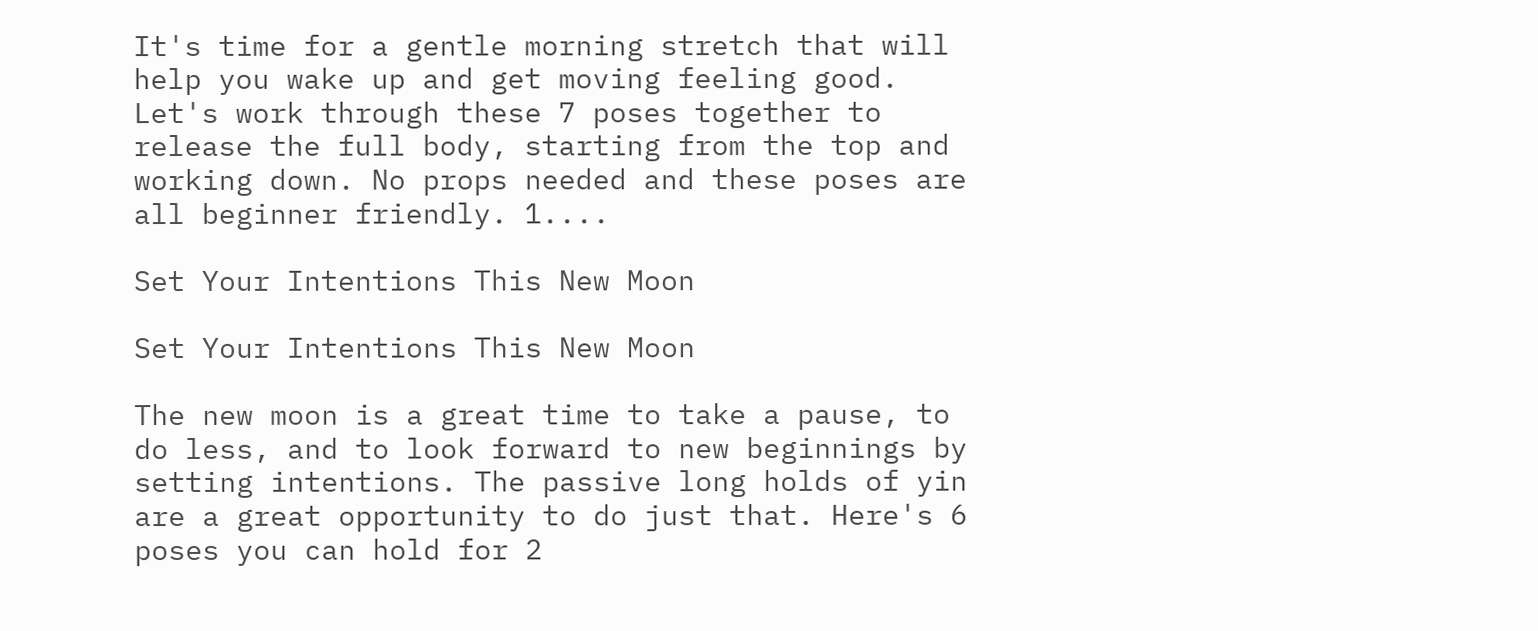It's time for a gentle morning stretch that will help you wake up and get moving feeling good. Let's work through these 7 poses together to release the full body, starting from the top and working down. No props needed and these poses are all beginner friendly. 1....

Set Your Intentions This New Moon

Set Your Intentions This New Moon

The new moon is a great time to take a pause, to do less, and to look forward to new beginnings by setting intentions. The passive long holds of yin are a great opportunity to do just that. Here's 6 poses you can hold for 2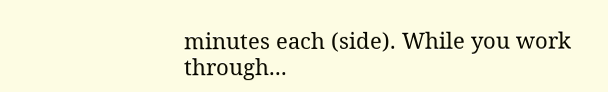minutes each (side). While you work through...